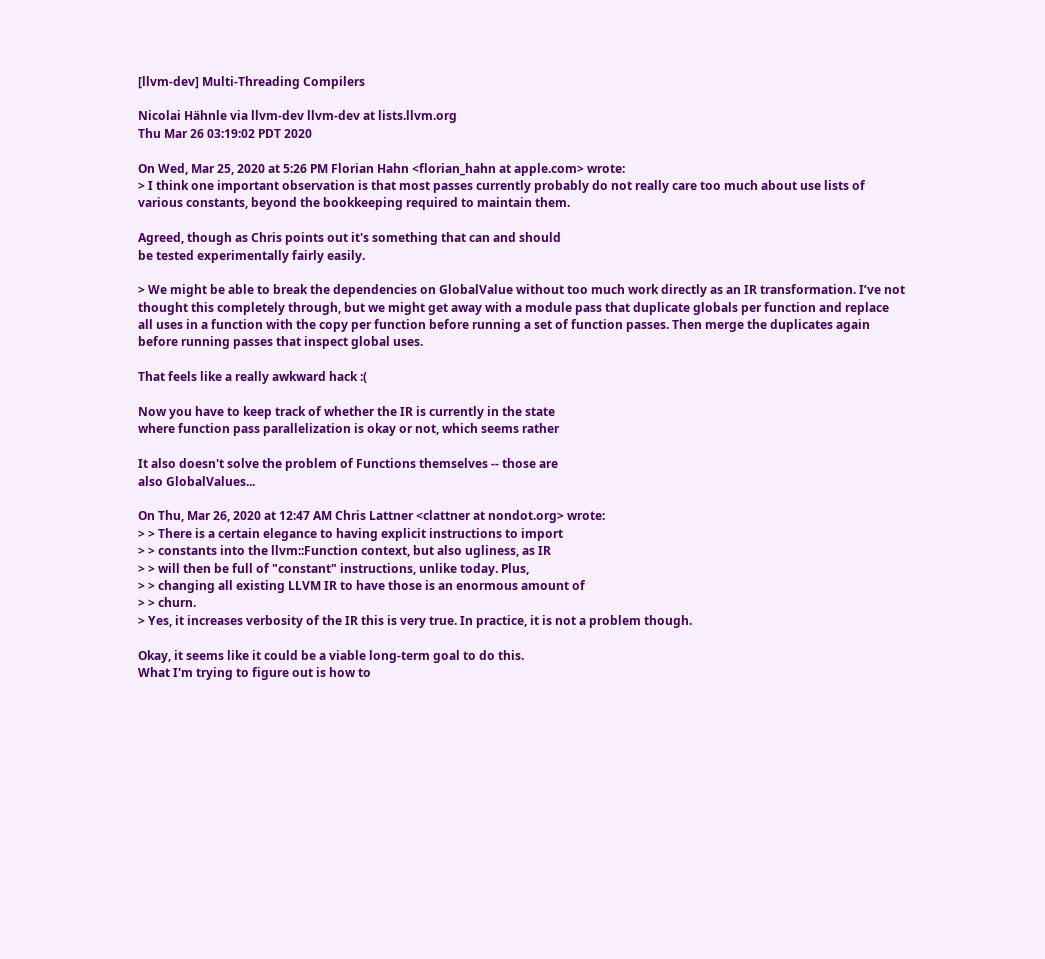[llvm-dev] Multi-Threading Compilers

Nicolai Hähnle via llvm-dev llvm-dev at lists.llvm.org
Thu Mar 26 03:19:02 PDT 2020

On Wed, Mar 25, 2020 at 5:26 PM Florian Hahn <florian_hahn at apple.com> wrote:
> I think one important observation is that most passes currently probably do not really care too much about use lists of various constants, beyond the bookkeeping required to maintain them.

Agreed, though as Chris points out it's something that can and should
be tested experimentally fairly easily.

> We might be able to break the dependencies on GlobalValue without too much work directly as an IR transformation. I’ve not thought this completely through, but we might get away with a module pass that duplicate globals per function and replace all uses in a function with the copy per function before running a set of function passes. Then merge the duplicates again before running passes that inspect global uses.

That feels like a really awkward hack :(

Now you have to keep track of whether the IR is currently in the state
where function pass parallelization is okay or not, which seems rather

It also doesn't solve the problem of Functions themselves -- those are
also GlobalValues...

On Thu, Mar 26, 2020 at 12:47 AM Chris Lattner <clattner at nondot.org> wrote:
> > There is a certain elegance to having explicit instructions to import
> > constants into the llvm::Function context, but also ugliness, as IR
> > will then be full of "constant" instructions, unlike today. Plus,
> > changing all existing LLVM IR to have those is an enormous amount of
> > churn.
> Yes, it increases verbosity of the IR this is very true. In practice, it is not a problem though.

Okay, it seems like it could be a viable long-term goal to do this.
What I'm trying to figure out is how to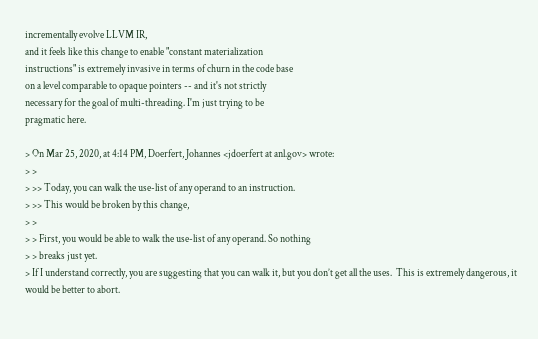incrementally evolve LLVM IR,
and it feels like this change to enable "constant materialization
instructions" is extremely invasive in terms of churn in the code base
on a level comparable to opaque pointers -- and it's not strictly
necessary for the goal of multi-threading. I'm just trying to be
pragmatic here.

> On Mar 25, 2020, at 4:14 PM, Doerfert, Johannes <jdoerfert at anl.gov> wrote:
> >
> >> Today, you can walk the use-list of any operand to an instruction.
> >> This would be broken by this change,
> >
> > First, you would be able to walk the use-list of any operand. So nothing
> > breaks just yet.
> If I understand correctly, you are suggesting that you can walk it, but you don’t get all the uses.  This is extremely dangerous, it would be better to abort.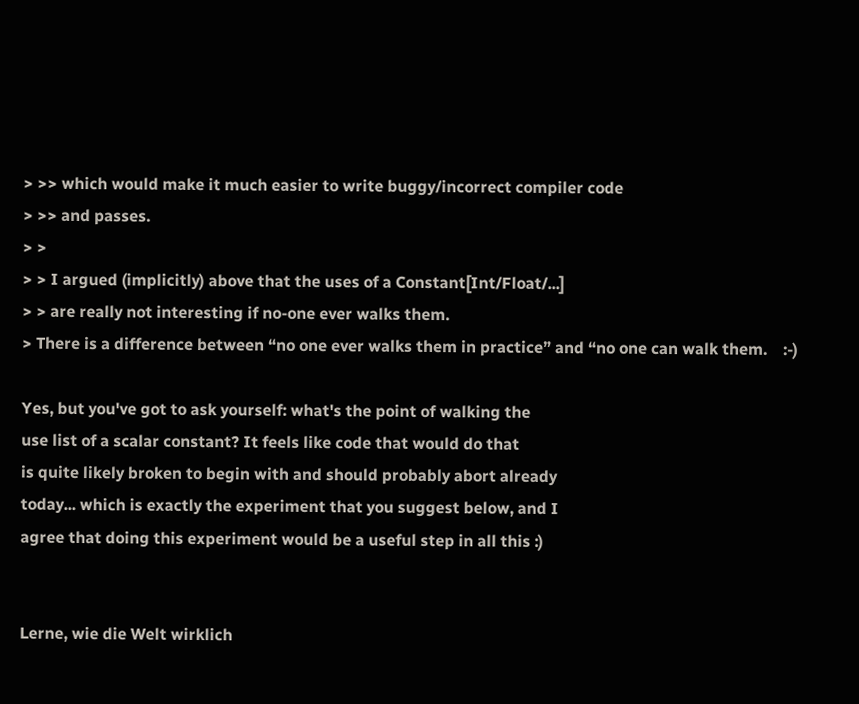> >> which would make it much easier to write buggy/incorrect compiler code
> >> and passes.
> >
> > I argued (implicitly) above that the uses of a Constant[Int/Float/...]
> > are really not interesting if no-one ever walks them.
> There is a difference between “no one ever walks them in practice” and “no one can walk them.    :-)

Yes, but you've got to ask yourself: what's the point of walking the
use list of a scalar constant? It feels like code that would do that
is quite likely broken to begin with and should probably abort already
today... which is exactly the experiment that you suggest below, and I
agree that doing this experiment would be a useful step in all this :)


Lerne, wie die Welt wirklich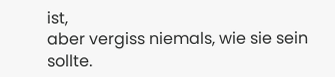ist,
aber vergiss niemals, wie sie sein sollte.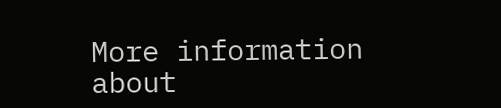More information about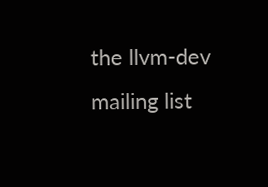the llvm-dev mailing list